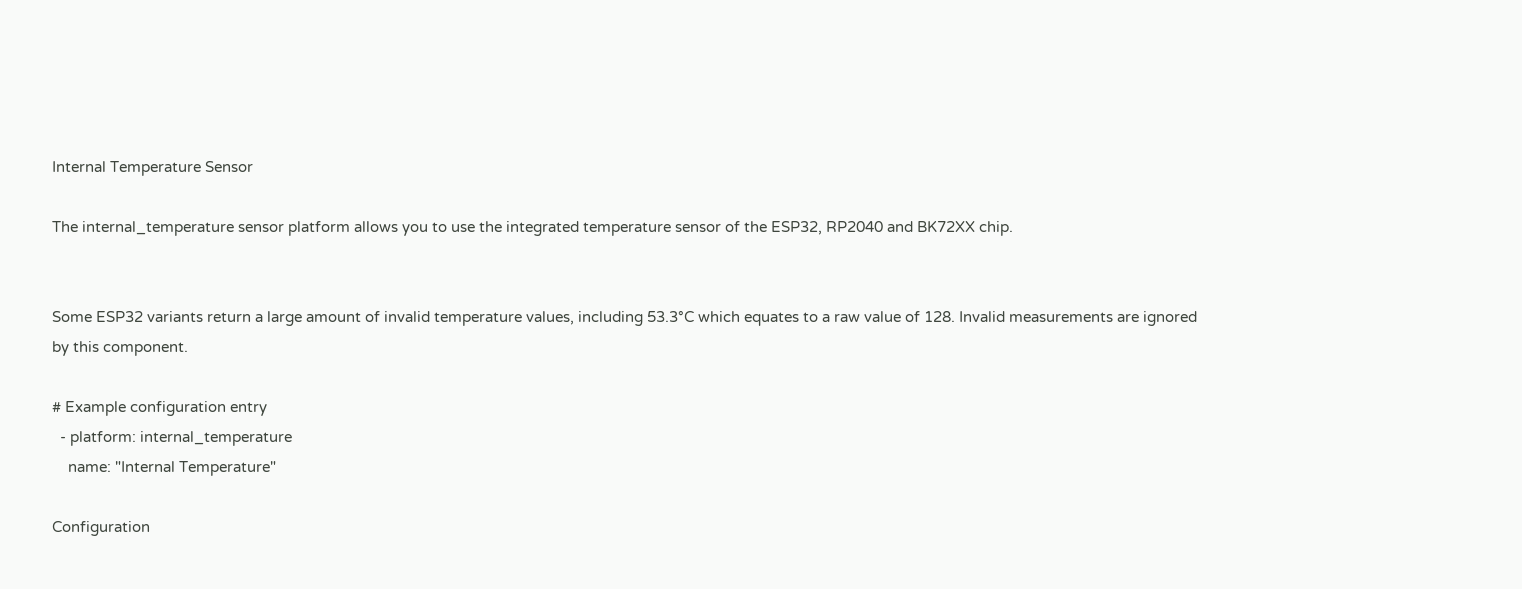Internal Temperature Sensor

The internal_temperature sensor platform allows you to use the integrated temperature sensor of the ESP32, RP2040 and BK72XX chip.


Some ESP32 variants return a large amount of invalid temperature values, including 53.3°C which equates to a raw value of 128. Invalid measurements are ignored by this component.

# Example configuration entry
  - platform: internal_temperature
    name: "Internal Temperature"

Configuration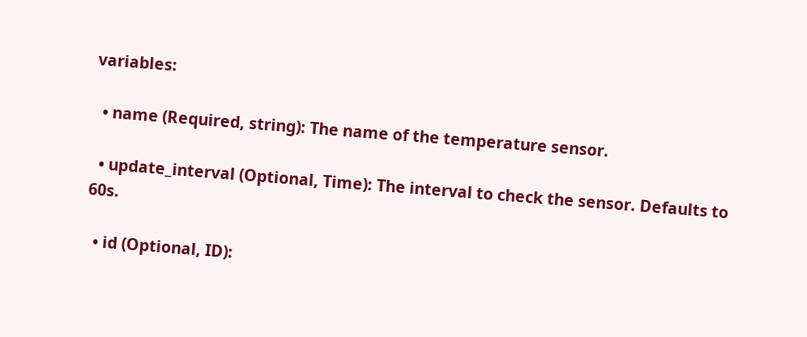variables:

  • name (Required, string): The name of the temperature sensor.

  • update_interval (Optional, Time): The interval to check the sensor. Defaults to 60s.

  • id (Optional, ID):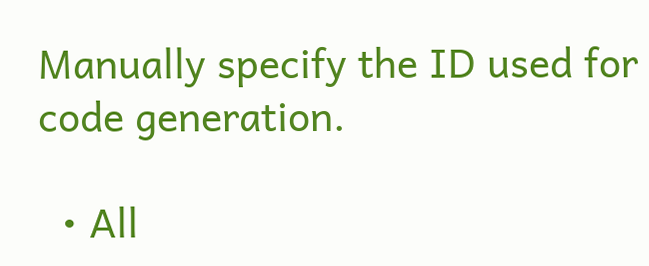Manually specify the ID used for code generation.

  • All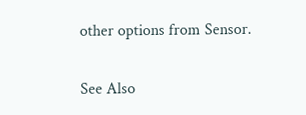other options from Sensor.

See Also